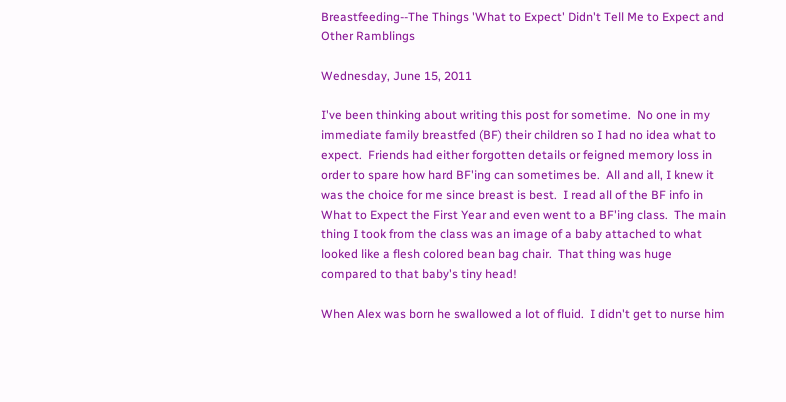Breastfeeding--The Things 'What to Expect' Didn't Tell Me to Expect and Other Ramblings

Wednesday, June 15, 2011

I've been thinking about writing this post for sometime.  No one in my immediate family breastfed (BF) their children so I had no idea what to expect.  Friends had either forgotten details or feigned memory loss in order to spare how hard BF'ing can sometimes be.  All and all, I knew it was the choice for me since breast is best.  I read all of the BF info in What to Expect the First Year and even went to a BF'ing class.  The main thing I took from the class was an image of a baby attached to what looked like a flesh colored bean bag chair.  That thing was huge compared to that baby's tiny head!

When Alex was born he swallowed a lot of fluid.  I didn't get to nurse him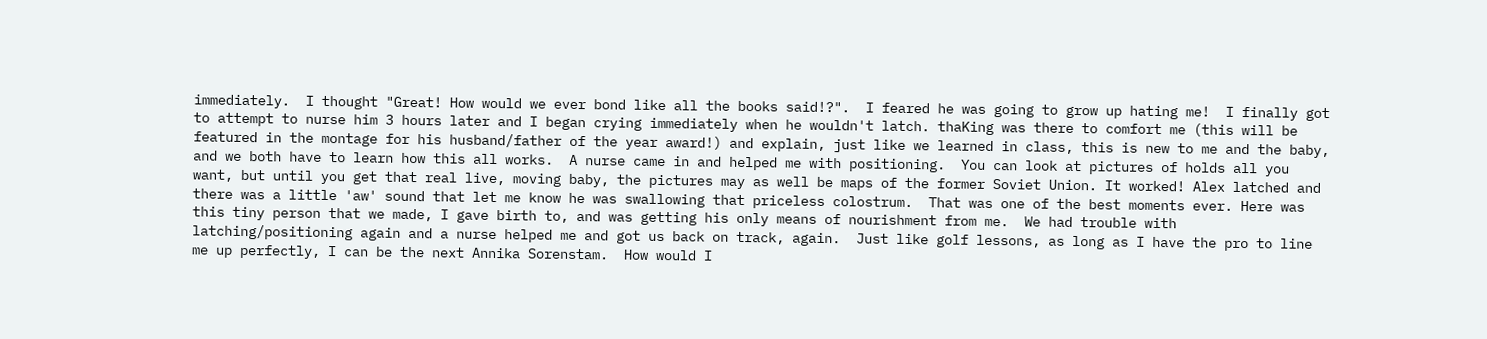immediately.  I thought "Great! How would we ever bond like all the books said!?".  I feared he was going to grow up hating me!  I finally got to attempt to nurse him 3 hours later and I began crying immediately when he wouldn't latch. thaKing was there to comfort me (this will be featured in the montage for his husband/father of the year award!) and explain, just like we learned in class, this is new to me and the baby, and we both have to learn how this all works.  A nurse came in and helped me with positioning.  You can look at pictures of holds all you want, but until you get that real live, moving baby, the pictures may as well be maps of the former Soviet Union. It worked! Alex latched and there was a little 'aw' sound that let me know he was swallowing that priceless colostrum.  That was one of the best moments ever. Here was this tiny person that we made, I gave birth to, and was getting his only means of nourishment from me.  We had trouble with latching/positioning again and a nurse helped me and got us back on track, again.  Just like golf lessons, as long as I have the pro to line me up perfectly, I can be the next Annika Sorenstam.  How would I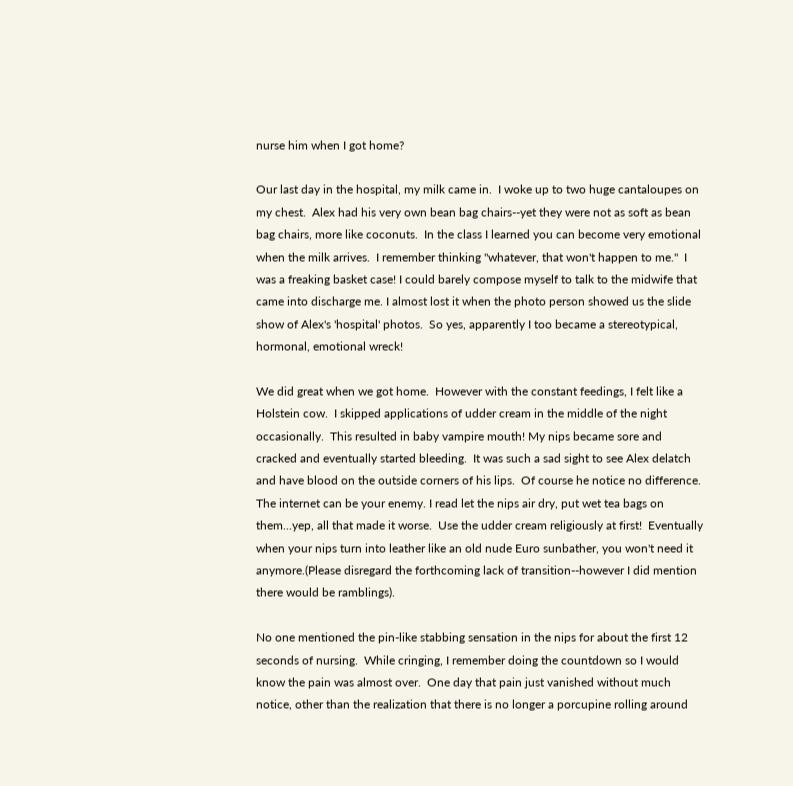nurse him when I got home?

Our last day in the hospital, my milk came in.  I woke up to two huge cantaloupes on my chest.  Alex had his very own bean bag chairs--yet they were not as soft as bean bag chairs, more like coconuts.  In the class I learned you can become very emotional when the milk arrives.  I remember thinking "whatever, that won't happen to me."  I was a freaking basket case! I could barely compose myself to talk to the midwife that came into discharge me. I almost lost it when the photo person showed us the slide show of Alex's 'hospital' photos.  So yes, apparently I too became a stereotypical, hormonal, emotional wreck!

We did great when we got home.  However with the constant feedings, I felt like a Holstein cow.  I skipped applications of udder cream in the middle of the night occasionally.  This resulted in baby vampire mouth! My nips became sore and cracked and eventually started bleeding.  It was such a sad sight to see Alex delatch and have blood on the outside corners of his lips.  Of course he notice no difference.  The internet can be your enemy. I read let the nips air dry, put wet tea bags on them...yep, all that made it worse.  Use the udder cream religiously at first!  Eventually when your nips turn into leather like an old nude Euro sunbather, you won't need it anymore.(Please disregard the forthcoming lack of transition--however I did mention there would be ramblings).

No one mentioned the pin-like stabbing sensation in the nips for about the first 12 seconds of nursing.  While cringing, I remember doing the countdown so I would know the pain was almost over.  One day that pain just vanished without much notice, other than the realization that there is no longer a porcupine rolling around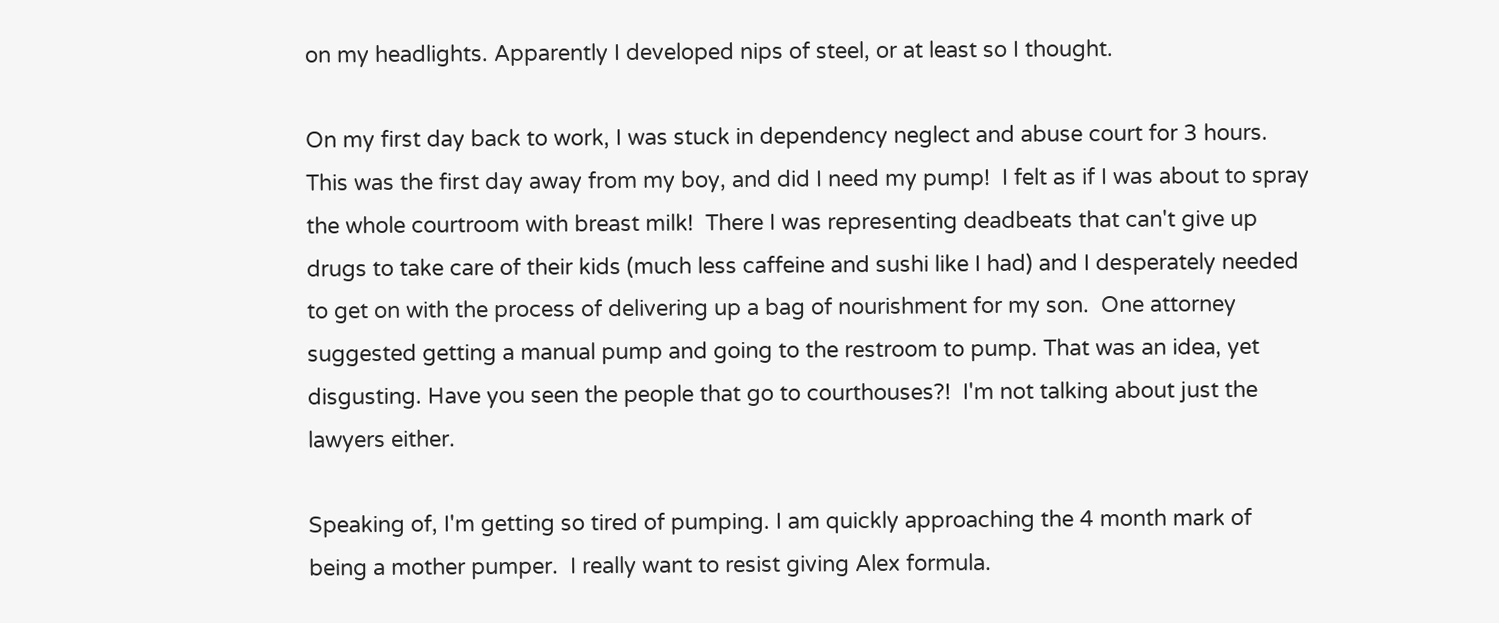on my headlights. Apparently I developed nips of steel, or at least so I thought.

On my first day back to work, I was stuck in dependency neglect and abuse court for 3 hours. This was the first day away from my boy, and did I need my pump!  I felt as if I was about to spray the whole courtroom with breast milk!  There I was representing deadbeats that can't give up drugs to take care of their kids (much less caffeine and sushi like I had) and I desperately needed to get on with the process of delivering up a bag of nourishment for my son.  One attorney suggested getting a manual pump and going to the restroom to pump. That was an idea, yet disgusting. Have you seen the people that go to courthouses?!  I'm not talking about just the lawyers either.

Speaking of, I'm getting so tired of pumping. I am quickly approaching the 4 month mark of being a mother pumper.  I really want to resist giving Alex formula.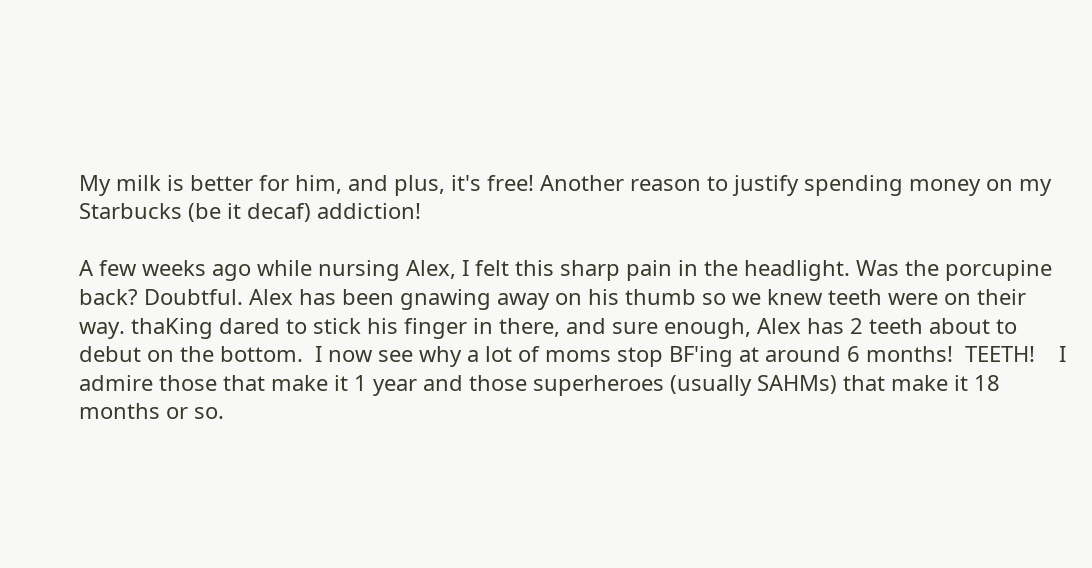My milk is better for him, and plus, it's free! Another reason to justify spending money on my Starbucks (be it decaf) addiction!

A few weeks ago while nursing Alex, I felt this sharp pain in the headlight. Was the porcupine back? Doubtful. Alex has been gnawing away on his thumb so we knew teeth were on their way. thaKing dared to stick his finger in there, and sure enough, Alex has 2 teeth about to debut on the bottom.  I now see why a lot of moms stop BF'ing at around 6 months!  TEETH!    I admire those that make it 1 year and those superheroes (usually SAHMs) that make it 18 months or so.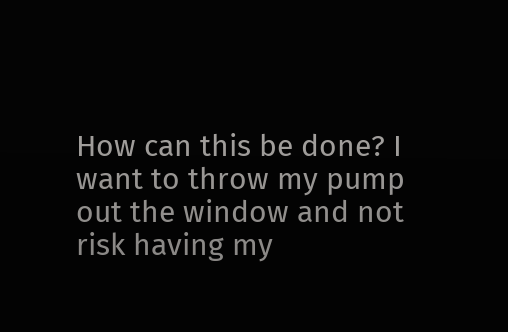How can this be done? I want to throw my pump out the window and not risk having my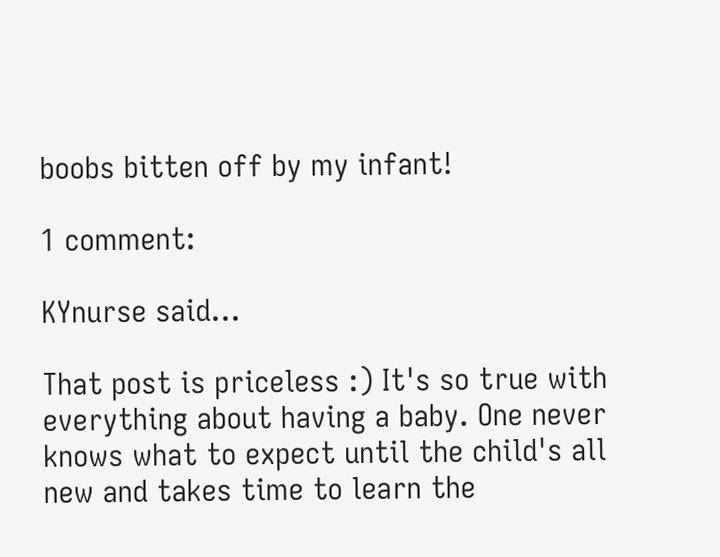boobs bitten off by my infant!

1 comment:

KYnurse said...

That post is priceless :) It's so true with everything about having a baby. One never knows what to expect until the child's all new and takes time to learn the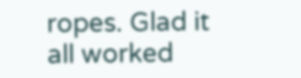ropes. Glad it all worked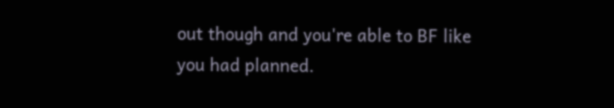out though and you're able to BF like you had planned.